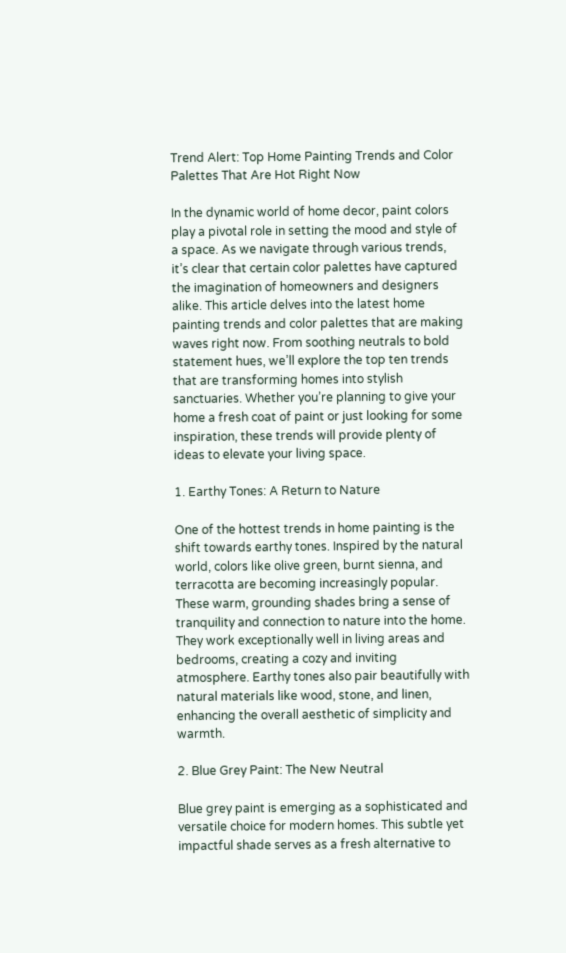Trend Alert: Top Home Painting Trends and Color Palettes That Are Hot Right Now

In the dynamic world of home decor, paint colors play a pivotal role in setting the mood and style of a space. As we navigate through various trends, it’s clear that certain color palettes have captured the imagination of homeowners and designers alike. This article delves into the latest home painting trends and color palettes that are making waves right now. From soothing neutrals to bold statement hues, we’ll explore the top ten trends that are transforming homes into stylish sanctuaries. Whether you’re planning to give your home a fresh coat of paint or just looking for some inspiration, these trends will provide plenty of ideas to elevate your living space.

1. Earthy Tones: A Return to Nature

One of the hottest trends in home painting is the shift towards earthy tones. Inspired by the natural world, colors like olive green, burnt sienna, and terracotta are becoming increasingly popular. These warm, grounding shades bring a sense of tranquility and connection to nature into the home. They work exceptionally well in living areas and bedrooms, creating a cozy and inviting atmosphere. Earthy tones also pair beautifully with natural materials like wood, stone, and linen, enhancing the overall aesthetic of simplicity and warmth.

2. Blue Grey Paint: The New Neutral

Blue grey paint is emerging as a sophisticated and versatile choice for modern homes. This subtle yet impactful shade serves as a fresh alternative to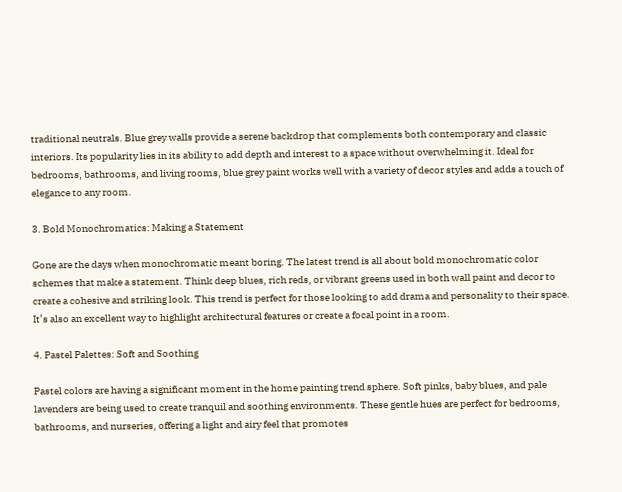traditional neutrals. Blue grey walls provide a serene backdrop that complements both contemporary and classic interiors. Its popularity lies in its ability to add depth and interest to a space without overwhelming it. Ideal for bedrooms, bathrooms, and living rooms, blue grey paint works well with a variety of decor styles and adds a touch of elegance to any room.

3. Bold Monochromatics: Making a Statement

Gone are the days when monochromatic meant boring. The latest trend is all about bold monochromatic color schemes that make a statement. Think deep blues, rich reds, or vibrant greens used in both wall paint and decor to create a cohesive and striking look. This trend is perfect for those looking to add drama and personality to their space. It’s also an excellent way to highlight architectural features or create a focal point in a room.

4. Pastel Palettes: Soft and Soothing

Pastel colors are having a significant moment in the home painting trend sphere. Soft pinks, baby blues, and pale lavenders are being used to create tranquil and soothing environments. These gentle hues are perfect for bedrooms, bathrooms, and nurseries, offering a light and airy feel that promotes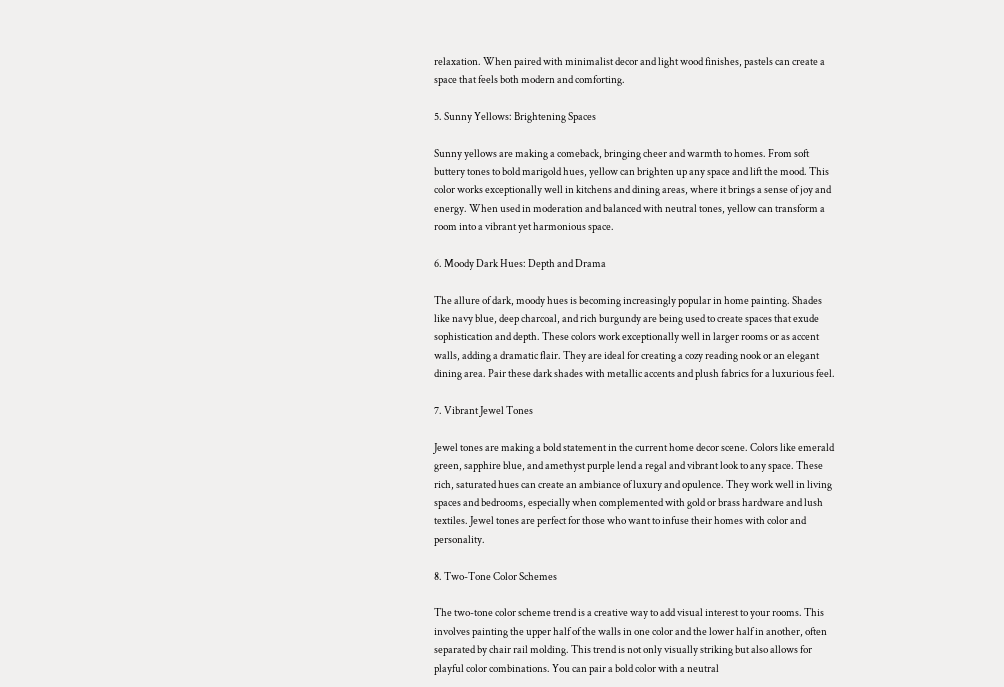relaxation. When paired with minimalist decor and light wood finishes, pastels can create a space that feels both modern and comforting.

5. Sunny Yellows: Brightening Spaces

Sunny yellows are making a comeback, bringing cheer and warmth to homes. From soft buttery tones to bold marigold hues, yellow can brighten up any space and lift the mood. This color works exceptionally well in kitchens and dining areas, where it brings a sense of joy and energy. When used in moderation and balanced with neutral tones, yellow can transform a room into a vibrant yet harmonious space.

6. Moody Dark Hues: Depth and Drama

The allure of dark, moody hues is becoming increasingly popular in home painting. Shades like navy blue, deep charcoal, and rich burgundy are being used to create spaces that exude sophistication and depth. These colors work exceptionally well in larger rooms or as accent walls, adding a dramatic flair. They are ideal for creating a cozy reading nook or an elegant dining area. Pair these dark shades with metallic accents and plush fabrics for a luxurious feel.

7. Vibrant Jewel Tones

Jewel tones are making a bold statement in the current home decor scene. Colors like emerald green, sapphire blue, and amethyst purple lend a regal and vibrant look to any space. These rich, saturated hues can create an ambiance of luxury and opulence. They work well in living spaces and bedrooms, especially when complemented with gold or brass hardware and lush textiles. Jewel tones are perfect for those who want to infuse their homes with color and personality.

8. Two-Tone Color Schemes

The two-tone color scheme trend is a creative way to add visual interest to your rooms. This involves painting the upper half of the walls in one color and the lower half in another, often separated by chair rail molding. This trend is not only visually striking but also allows for playful color combinations. You can pair a bold color with a neutral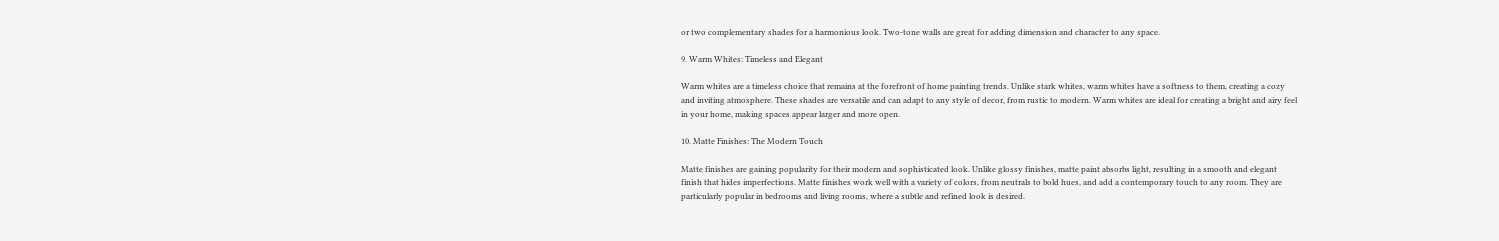or two complementary shades for a harmonious look. Two-tone walls are great for adding dimension and character to any space.

9. Warm Whites: Timeless and Elegant

Warm whites are a timeless choice that remains at the forefront of home painting trends. Unlike stark whites, warm whites have a softness to them, creating a cozy and inviting atmosphere. These shades are versatile and can adapt to any style of decor, from rustic to modern. Warm whites are ideal for creating a bright and airy feel in your home, making spaces appear larger and more open.

10. Matte Finishes: The Modern Touch

Matte finishes are gaining popularity for their modern and sophisticated look. Unlike glossy finishes, matte paint absorbs light, resulting in a smooth and elegant finish that hides imperfections. Matte finishes work well with a variety of colors, from neutrals to bold hues, and add a contemporary touch to any room. They are particularly popular in bedrooms and living rooms, where a subtle and refined look is desired.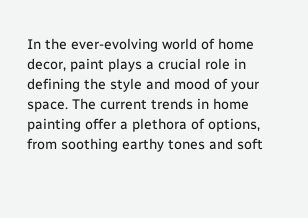In the ever-evolving world of home decor, paint plays a crucial role in defining the style and mood of your space. The current trends in home painting offer a plethora of options, from soothing earthy tones and soft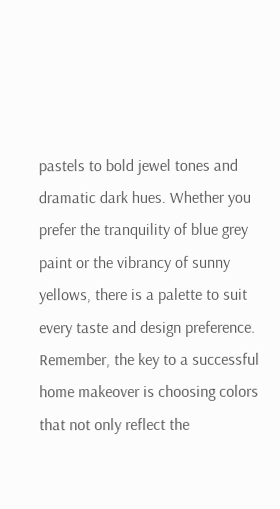pastels to bold jewel tones and dramatic dark hues. Whether you prefer the tranquility of blue grey paint or the vibrancy of sunny yellows, there is a palette to suit every taste and design preference. Remember, the key to a successful home makeover is choosing colors that not only reflect the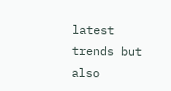latest trends but also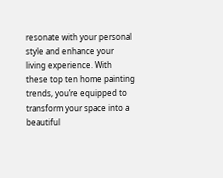resonate with your personal style and enhance your living experience. With these top ten home painting trends, you’re equipped to transform your space into a beautiful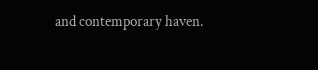and contemporary haven.